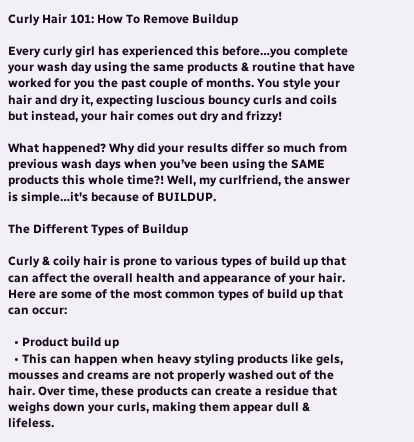Curly Hair 101: How To Remove Buildup

Every curly girl has experienced this before…you complete your wash day using the same products & routine that have worked for you the past couple of months. You style your hair and dry it, expecting luscious bouncy curls and coils but instead, your hair comes out dry and frizzy!

What happened? Why did your results differ so much from previous wash days when you’ve been using the SAME products this whole time?! Well, my curlfriend, the answer is simple…it's because of BUILDUP.

The Different Types of Buildup

Curly & coily hair is prone to various types of build up that can affect the overall health and appearance of your hair. Here are some of the most common types of build up that can occur:

  • Product build up
  • This can happen when heavy styling products like gels, mousses and creams are not properly washed out of the hair. Over time, these products can create a residue that weighs down your curls, making them appear dull & lifeless.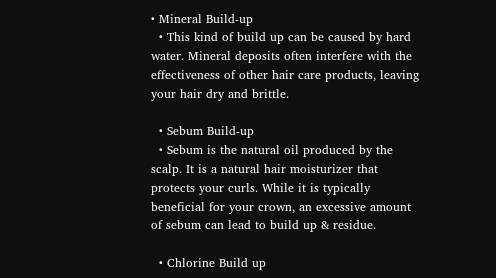• Mineral Build-up
  • This kind of build up can be caused by hard water. Mineral deposits often interfere with the effectiveness of other hair care products, leaving your hair dry and brittle.

  • Sebum Build-up
  • Sebum is the natural oil produced by the scalp. It is a natural hair moisturizer that protects your curls. While it is typically beneficial for your crown, an excessive amount of sebum can lead to build up & residue.

  • Chlorine Build up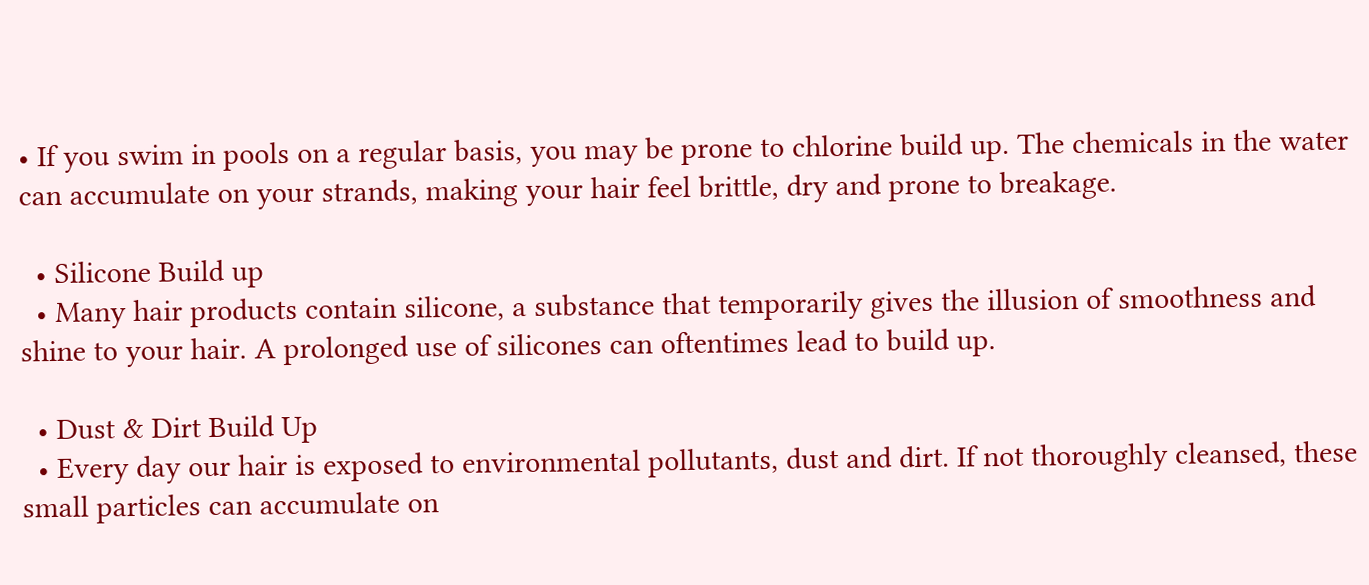• If you swim in pools on a regular basis, you may be prone to chlorine build up. The chemicals in the water can accumulate on your strands, making your hair feel brittle, dry and prone to breakage.

  • Silicone Build up
  • Many hair products contain silicone, a substance that temporarily gives the illusion of smoothness and shine to your hair. A prolonged use of silicones can oftentimes lead to build up.

  • Dust & Dirt Build Up
  • Every day our hair is exposed to environmental pollutants, dust and dirt. If not thoroughly cleansed, these small particles can accumulate on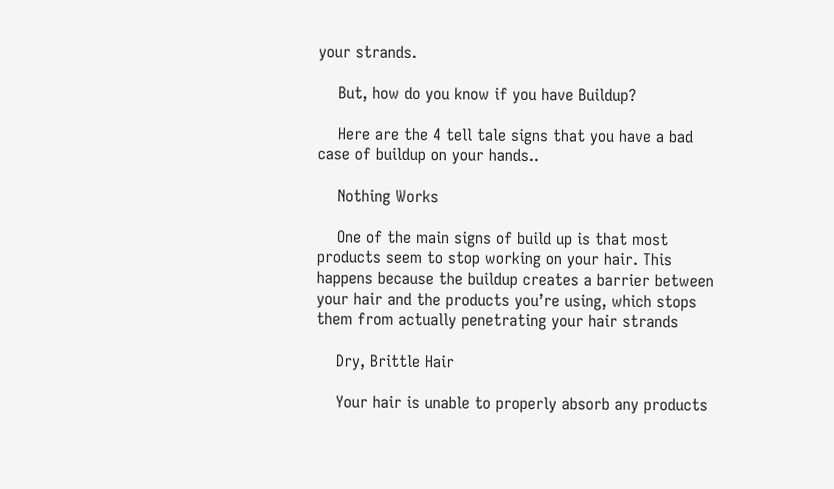your strands.

    But, how do you know if you have Buildup?

    Here are the 4 tell tale signs that you have a bad case of buildup on your hands..

    Nothing Works

    One of the main signs of build up is that most products seem to stop working on your hair. This happens because the buildup creates a barrier between your hair and the products you’re using, which stops them from actually penetrating your hair strands

    Dry, Brittle Hair

    Your hair is unable to properly absorb any products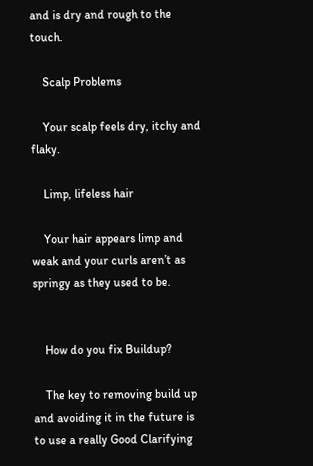and is dry and rough to the touch.

    Scalp Problems

    Your scalp feels dry, itchy and flaky.

    Limp, lifeless hair

    Your hair appears limp and weak and your curls aren’t as springy as they used to be.


    How do you fix Buildup?

    The key to removing build up  and avoiding it in the future is to use a really Good Clarifying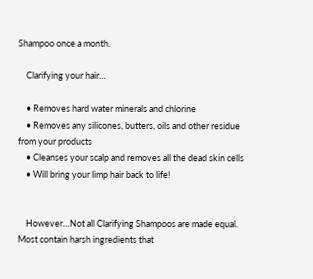Shampoo once a month.

    Clarifying your hair…

    • Removes hard water minerals and chlorine
    • Removes any silicones, butters, oils and other residue from your products
    • Cleanses your scalp and removes all the dead skin cells
    • Will bring your limp hair back to life!


    However…Not all Clarifying Shampoos are made equal. Most contain harsh ingredients that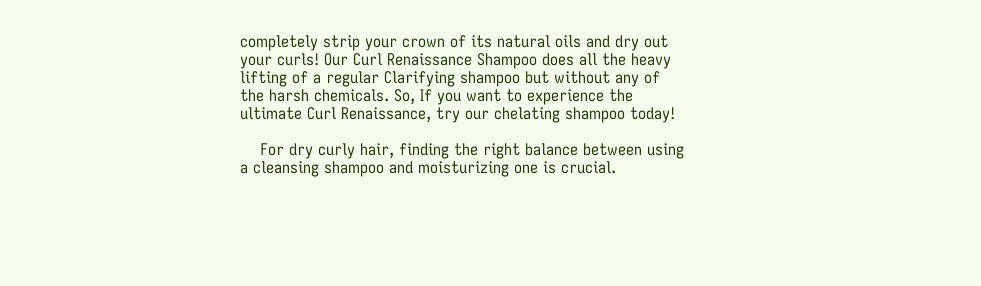completely strip your crown of its natural oils and dry out your curls! Our Curl Renaissance Shampoo does all the heavy lifting of a regular Clarifying shampoo but without any of the harsh chemicals. So, If you want to experience the ultimate Curl Renaissance, try our chelating shampoo today!

    For dry curly hair, finding the right balance between using a cleansing shampoo and moisturizing one is crucial.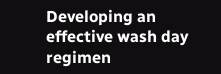Developing an effective wash day regimen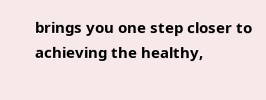brings you one step closer to achieving the healthy,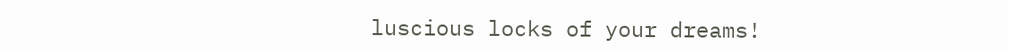luscious locks of your dreams!